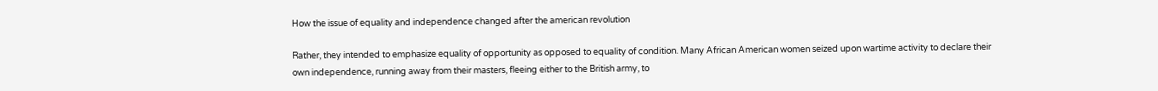How the issue of equality and independence changed after the american revolution

Rather, they intended to emphasize equality of opportunity as opposed to equality of condition. Many African American women seized upon wartime activity to declare their own independence, running away from their masters, fleeing either to the British army, to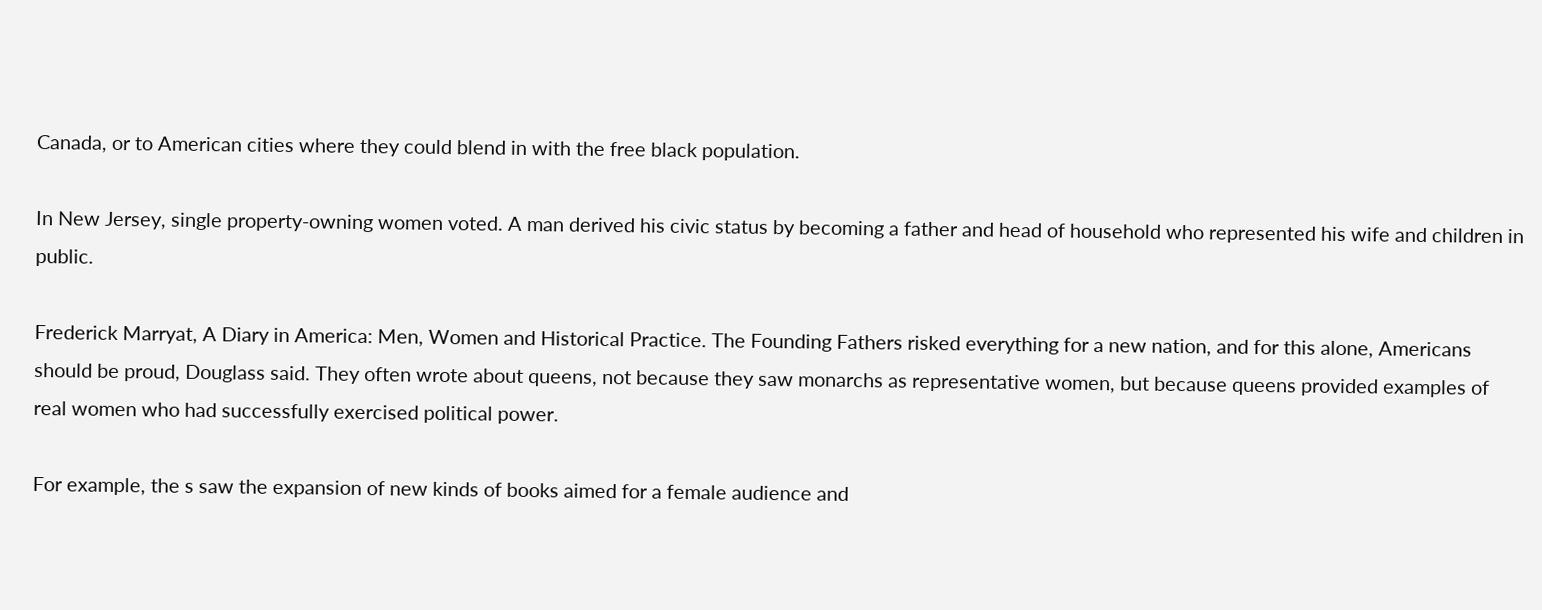Canada, or to American cities where they could blend in with the free black population.

In New Jersey, single property-owning women voted. A man derived his civic status by becoming a father and head of household who represented his wife and children in public.

Frederick Marryat, A Diary in America: Men, Women and Historical Practice. The Founding Fathers risked everything for a new nation, and for this alone, Americans should be proud, Douglass said. They often wrote about queens, not because they saw monarchs as representative women, but because queens provided examples of real women who had successfully exercised political power.

For example, the s saw the expansion of new kinds of books aimed for a female audience and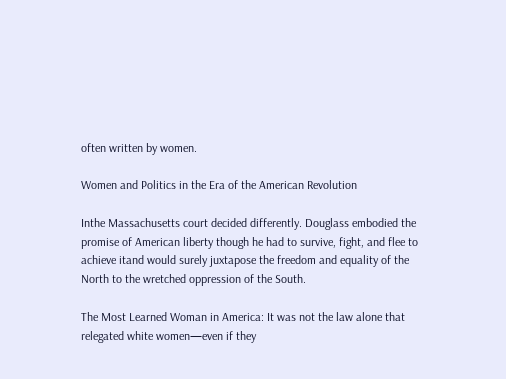often written by women.

Women and Politics in the Era of the American Revolution

Inthe Massachusetts court decided differently. Douglass embodied the promise of American liberty though he had to survive, fight, and flee to achieve itand would surely juxtapose the freedom and equality of the North to the wretched oppression of the South.

The Most Learned Woman in America: It was not the law alone that relegated white women—even if they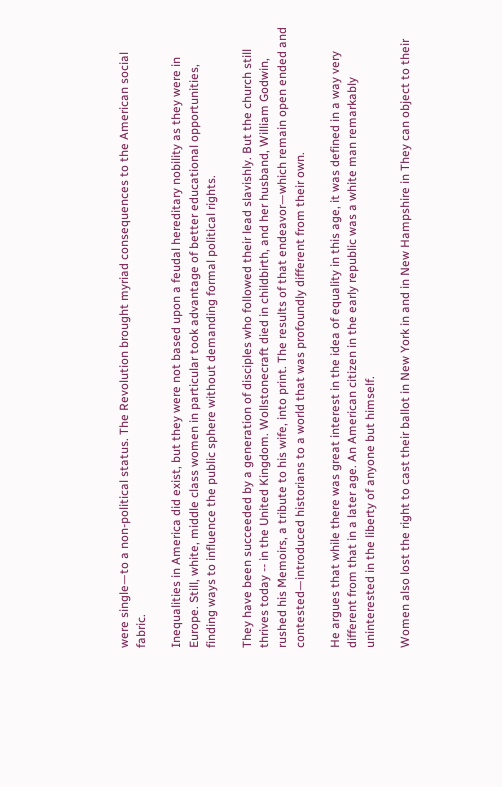were single—to a non-political status. The Revolution brought myriad consequences to the American social fabric.

Inequalities in America did exist, but they were not based upon a feudal hereditary nobility as they were in Europe. Still, white, middle class women in particular took advantage of better educational opportunities, finding ways to influence the public sphere without demanding formal political rights.

They have been succeeded by a generation of disciples who followed their lead slavishly. But the church still thrives today -- in the United Kingdom. Wollstonecraft died in childbirth, and her husband, William Godwin, rushed his Memoirs, a tribute to his wife, into print. The results of that endeavor—which remain open ended and contested—introduced historians to a world that was profoundly different from their own.

He argues that while there was great interest in the idea of equality in this age, it was defined in a way very different from that in a later age. An American citizen in the early republic was a white man remarkably uninterested in the liberty of anyone but himself.

Women also lost the right to cast their ballot in New York in and in New Hampshire in They can object to their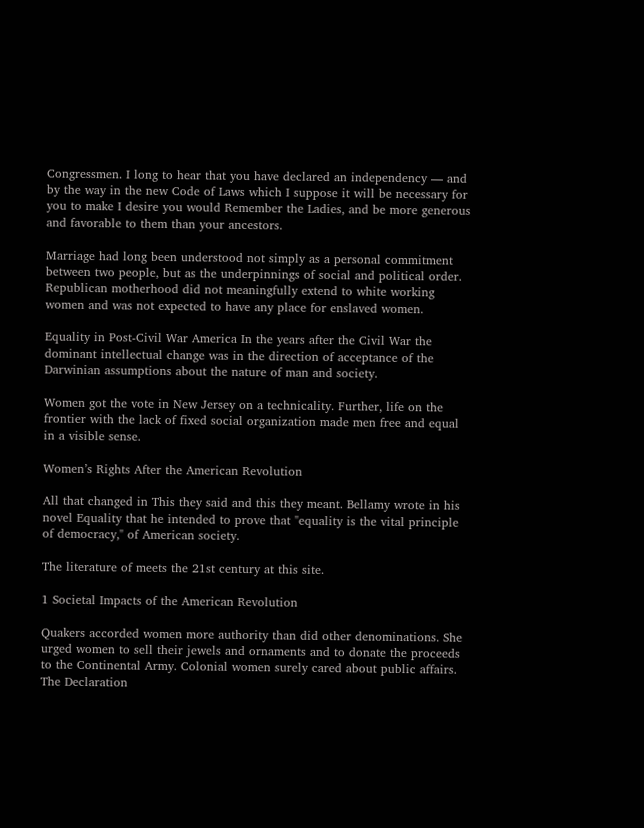Congressmen. I long to hear that you have declared an independency — and by the way in the new Code of Laws which I suppose it will be necessary for you to make I desire you would Remember the Ladies, and be more generous and favorable to them than your ancestors.

Marriage had long been understood not simply as a personal commitment between two people, but as the underpinnings of social and political order. Republican motherhood did not meaningfully extend to white working women and was not expected to have any place for enslaved women.

Equality in Post-Civil War America In the years after the Civil War the dominant intellectual change was in the direction of acceptance of the Darwinian assumptions about the nature of man and society.

Women got the vote in New Jersey on a technicality. Further, life on the frontier with the lack of fixed social organization made men free and equal in a visible sense.

Women’s Rights After the American Revolution

All that changed in This they said and this they meant. Bellamy wrote in his novel Equality that he intended to prove that "equality is the vital principle of democracy," of American society.

The literature of meets the 21st century at this site.

1 Societal Impacts of the American Revolution

Quakers accorded women more authority than did other denominations. She urged women to sell their jewels and ornaments and to donate the proceeds to the Continental Army. Colonial women surely cared about public affairs. The Declaration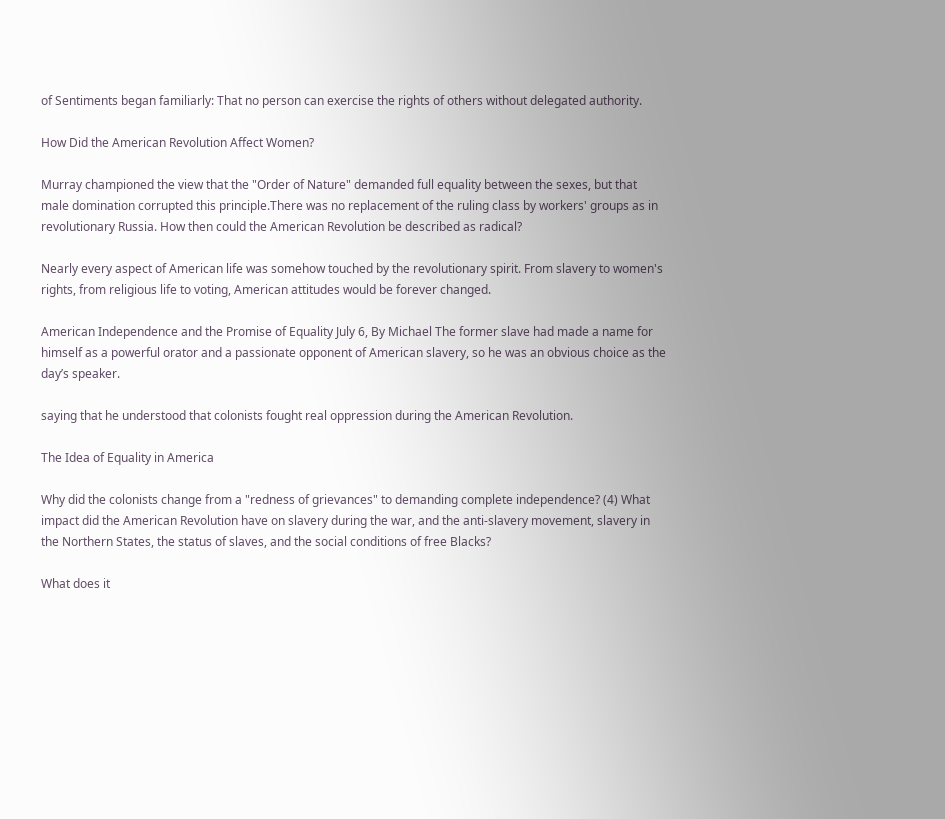of Sentiments began familiarly: That no person can exercise the rights of others without delegated authority.

How Did the American Revolution Affect Women?

Murray championed the view that the "Order of Nature" demanded full equality between the sexes, but that male domination corrupted this principle.There was no replacement of the ruling class by workers' groups as in revolutionary Russia. How then could the American Revolution be described as radical?

Nearly every aspect of American life was somehow touched by the revolutionary spirit. From slavery to women's rights, from religious life to voting, American attitudes would be forever changed.

American Independence and the Promise of Equality July 6, By Michael The former slave had made a name for himself as a powerful orator and a passionate opponent of American slavery, so he was an obvious choice as the day’s speaker.

saying that he understood that colonists fought real oppression during the American Revolution.

The Idea of Equality in America

Why did the colonists change from a "redness of grievances" to demanding complete independence? (4) What impact did the American Revolution have on slavery during the war, and the anti-slavery movement, slavery in the Northern States, the status of slaves, and the social conditions of free Blacks?

What does it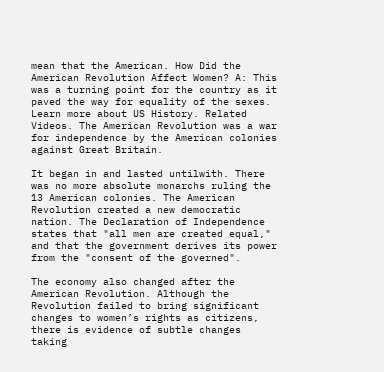mean that the American. How Did the American Revolution Affect Women? A: This was a turning point for the country as it paved the way for equality of the sexes. Learn more about US History. Related Videos. The American Revolution was a war for independence by the American colonies against Great Britain.

It began in and lasted untilwith. There was no more absolute monarchs ruling the 13 American colonies. The American Revolution created a new democratic nation. The Declaration of Independence states that "all men are created equal," and that the government derives its power from the "consent of the governed".

The economy also changed after the American Revolution. Although the Revolution failed to bring significant changes to women’s rights as citizens, there is evidence of subtle changes taking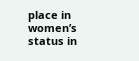place in women’s status in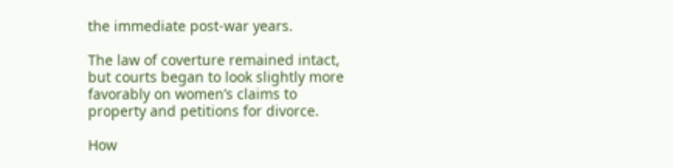the immediate post-war years.

The law of coverture remained intact, but courts began to look slightly more favorably on women’s claims to property and petitions for divorce.

How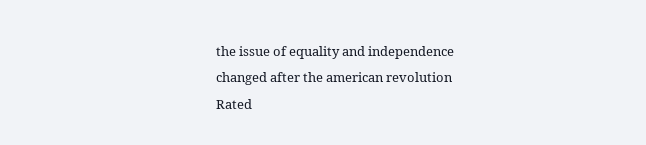the issue of equality and independence changed after the american revolution
Rated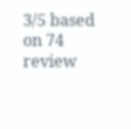3/5 based on 74 review